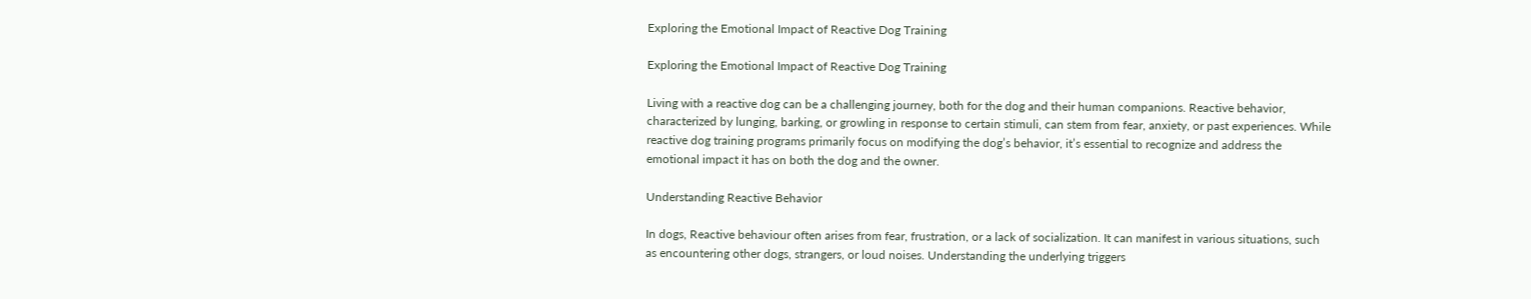Exploring the Emotional Impact of Reactive Dog Training

Exploring the Emotional Impact of Reactive Dog Training

Living with a reactive dog can be a challenging journey, both for the dog and their human companions. Reactive behavior, characterized by lunging, barking, or growling in response to certain stimuli, can stem from fear, anxiety, or past experiences. While reactive dog training programs primarily focus on modifying the dog’s behavior, it’s essential to recognize and address the emotional impact it has on both the dog and the owner.

Understanding Reactive Behavior

In dogs, Reactive behaviour often arises from fear, frustration, or a lack of socialization. It can manifest in various situations, such as encountering other dogs, strangers, or loud noises. Understanding the underlying triggers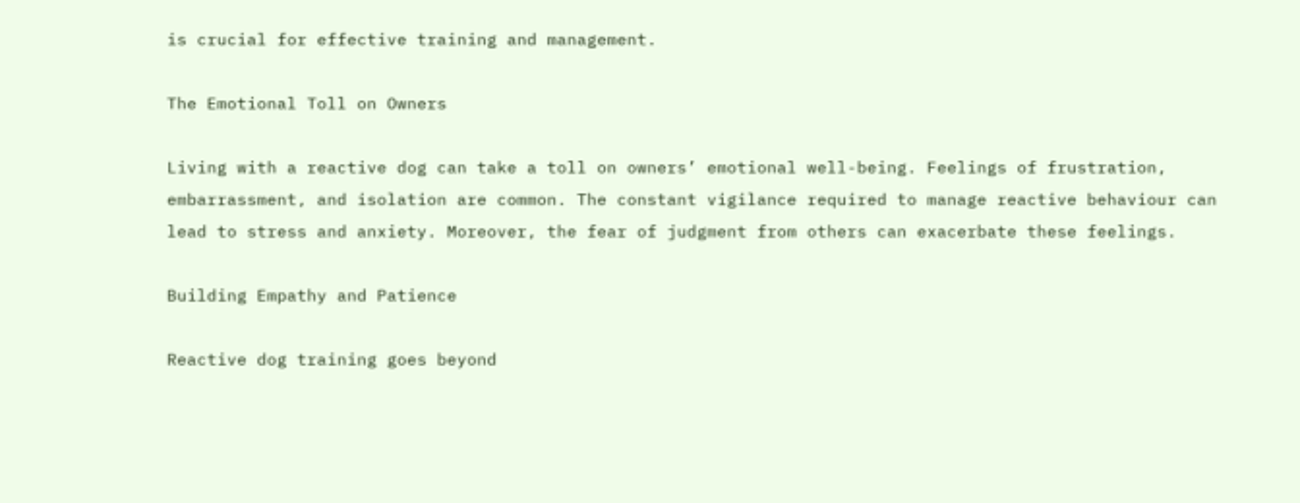is crucial for effective training and management.

The Emotional Toll on Owners

Living with a reactive dog can take a toll on owners’ emotional well-being. Feelings of frustration, embarrassment, and isolation are common. The constant vigilance required to manage reactive behaviour can lead to stress and anxiety. Moreover, the fear of judgment from others can exacerbate these feelings.

Building Empathy and Patience

Reactive dog training goes beyond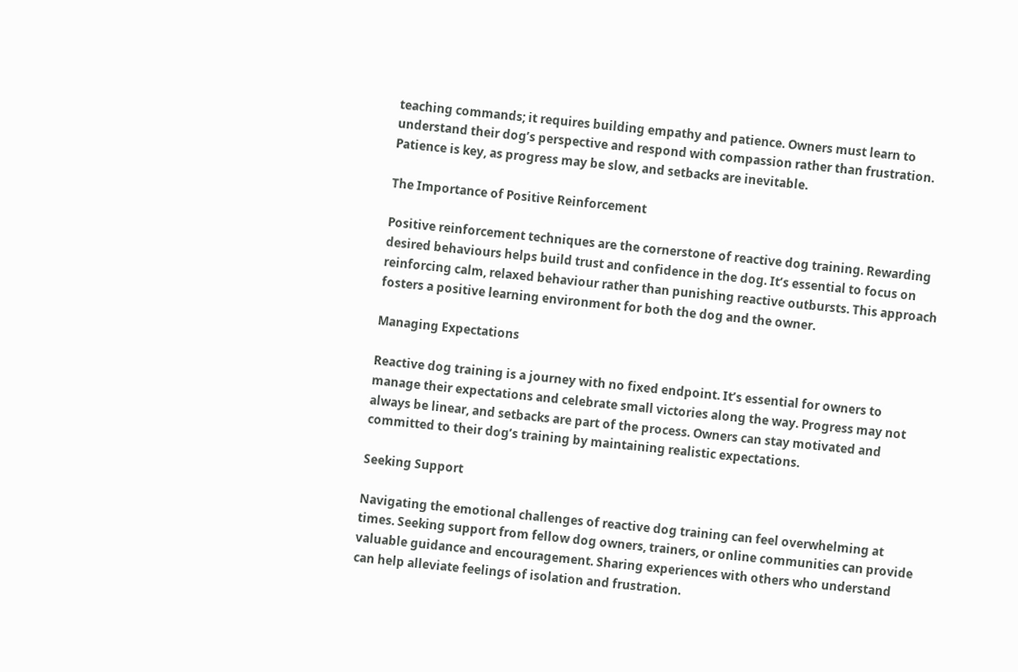teaching commands; it requires building empathy and patience. Owners must learn to understand their dog’s perspective and respond with compassion rather than frustration. Patience is key, as progress may be slow, and setbacks are inevitable.

The Importance of Positive Reinforcement

Positive reinforcement techniques are the cornerstone of reactive dog training. Rewarding desired behaviours helps build trust and confidence in the dog. It’s essential to focus on reinforcing calm, relaxed behaviour rather than punishing reactive outbursts. This approach fosters a positive learning environment for both the dog and the owner.

Managing Expectations

Reactive dog training is a journey with no fixed endpoint. It’s essential for owners to manage their expectations and celebrate small victories along the way. Progress may not always be linear, and setbacks are part of the process. Owners can stay motivated and committed to their dog’s training by maintaining realistic expectations.

Seeking Support

Navigating the emotional challenges of reactive dog training can feel overwhelming at times. Seeking support from fellow dog owners, trainers, or online communities can provide valuable guidance and encouragement. Sharing experiences with others who understand can help alleviate feelings of isolation and frustration.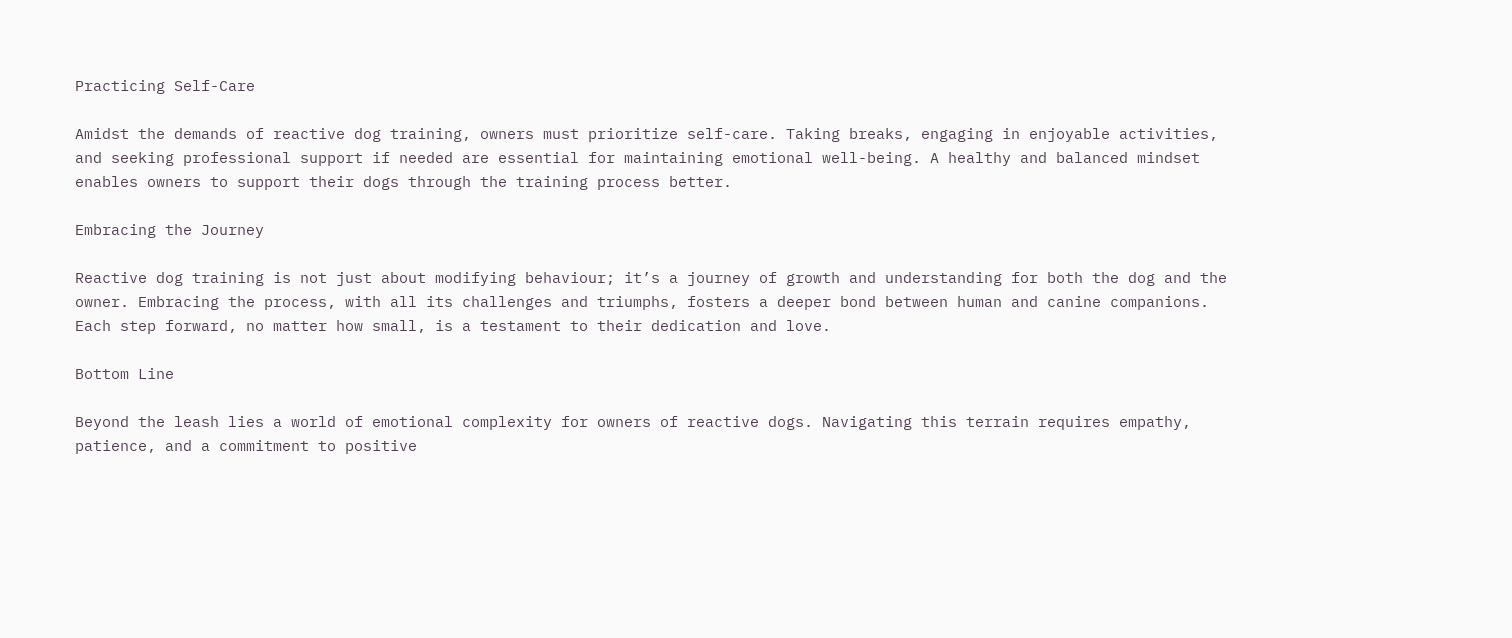Practicing Self-Care

Amidst the demands of reactive dog training, owners must prioritize self-care. Taking breaks, engaging in enjoyable activities, and seeking professional support if needed are essential for maintaining emotional well-being. A healthy and balanced mindset enables owners to support their dogs through the training process better.

Embracing the Journey

Reactive dog training is not just about modifying behaviour; it’s a journey of growth and understanding for both the dog and the owner. Embracing the process, with all its challenges and triumphs, fosters a deeper bond between human and canine companions. Each step forward, no matter how small, is a testament to their dedication and love.

Bottom Line

Beyond the leash lies a world of emotional complexity for owners of reactive dogs. Navigating this terrain requires empathy, patience, and a commitment to positive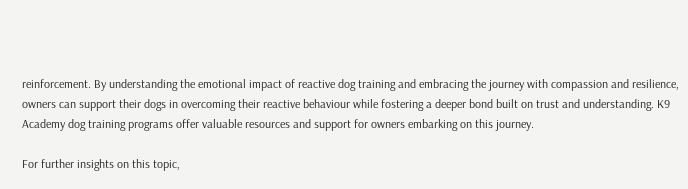reinforcement. By understanding the emotional impact of reactive dog training and embracing the journey with compassion and resilience, owners can support their dogs in overcoming their reactive behaviour while fostering a deeper bond built on trust and understanding. K9 Academy dog training programs offer valuable resources and support for owners embarking on this journey.

For further insights on this topic,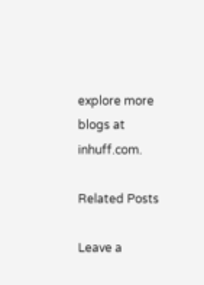explore more blogs at inhuff.com.

Related Posts

Leave a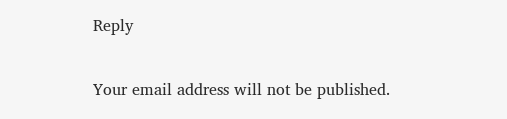Reply

Your email address will not be published.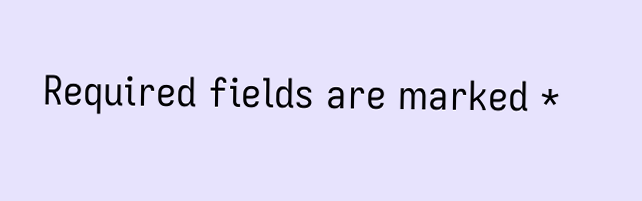Required fields are marked *